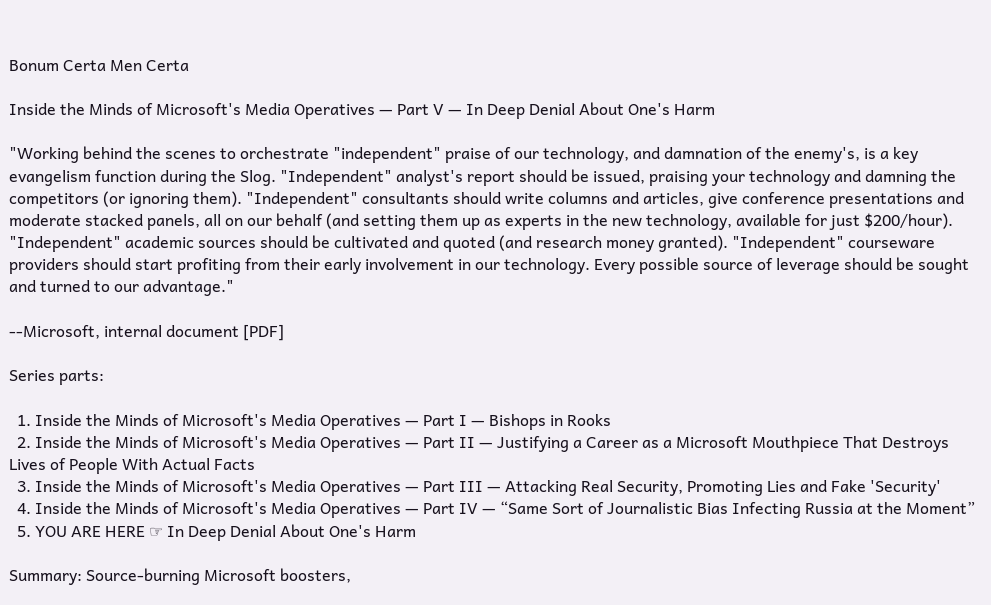Bonum Certa Men Certa

Inside the Minds of Microsoft's Media Operatives — Part V — In Deep Denial About One's Harm

"Working behind the scenes to orchestrate "independent" praise of our technology, and damnation of the enemy's, is a key evangelism function during the Slog. "Independent" analyst's report should be issued, praising your technology and damning the competitors (or ignoring them). "Independent" consultants should write columns and articles, give conference presentations and moderate stacked panels, all on our behalf (and setting them up as experts in the new technology, available for just $200/hour). "Independent" academic sources should be cultivated and quoted (and research money granted). "Independent" courseware providers should start profiting from their early involvement in our technology. Every possible source of leverage should be sought and turned to our advantage."

--Microsoft, internal document [PDF]

Series parts:

  1. Inside the Minds of Microsoft's Media Operatives — Part I — Bishops in Rooks
  2. Inside the Minds of Microsoft's Media Operatives — Part II — Justifying a Career as a Microsoft Mouthpiece That Destroys Lives of People With Actual Facts
  3. Inside the Minds of Microsoft's Media Operatives — Part III — Attacking Real Security, Promoting Lies and Fake 'Security'
  4. Inside the Minds of Microsoft's Media Operatives — Part IV — “Same Sort of Journalistic Bias Infecting Russia at the Moment”
  5. YOU ARE HERE ☞ In Deep Denial About One's Harm

Summary: Source-burning Microsoft boosters,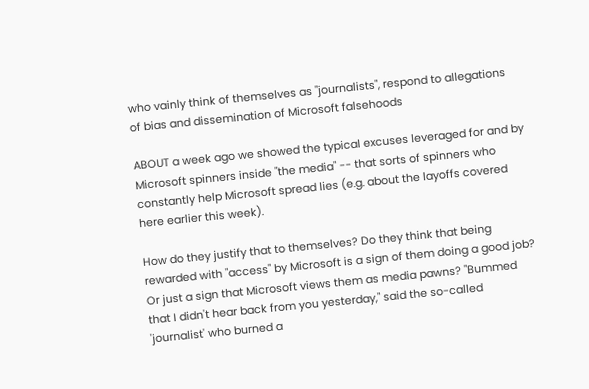who vainly think of themselves as "journalists", respond to allegations of bias and dissemination of Microsoft falsehoods

ABOUT a week ago we showed the typical excuses leveraged for and by Microsoft spinners inside "the media" -- that sorts of spinners who constantly help Microsoft spread lies (e.g. about the layoffs covered here earlier this week).

How do they justify that to themselves? Do they think that being rewarded with "access" by Microsoft is a sign of them doing a good job? Or just a sign that Microsoft views them as media pawns? "Bummed that I didn't hear back from you yesterday," said the so-called 'journalist' who burned a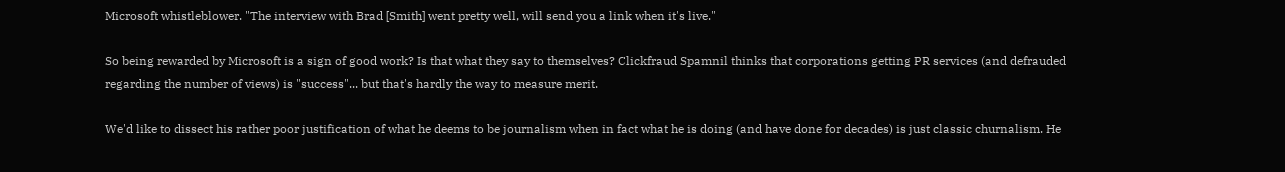Microsoft whistleblower. "The interview with Brad [Smith] went pretty well, will send you a link when it's live."

So being rewarded by Microsoft is a sign of good work? Is that what they say to themselves? Clickfraud Spamnil thinks that corporations getting PR services (and defrauded regarding the number of views) is "success"... but that's hardly the way to measure merit.

We'd like to dissect his rather poor justification of what he deems to be journalism when in fact what he is doing (and have done for decades) is just classic churnalism. He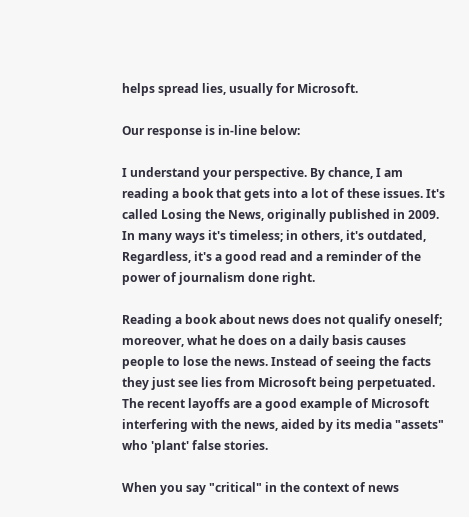helps spread lies, usually for Microsoft.

Our response is in-line below:

I understand your perspective. By chance, I am reading a book that gets into a lot of these issues. It's called Losing the News, originally published in 2009. In many ways it's timeless; in others, it's outdated, Regardless, it's a good read and a reminder of the power of journalism done right.

Reading a book about news does not qualify oneself; moreover, what he does on a daily basis causes people to lose the news. Instead of seeing the facts they just see lies from Microsoft being perpetuated. The recent layoffs are a good example of Microsoft interfering with the news, aided by its media "assets" who 'plant' false stories.

When you say "critical" in the context of news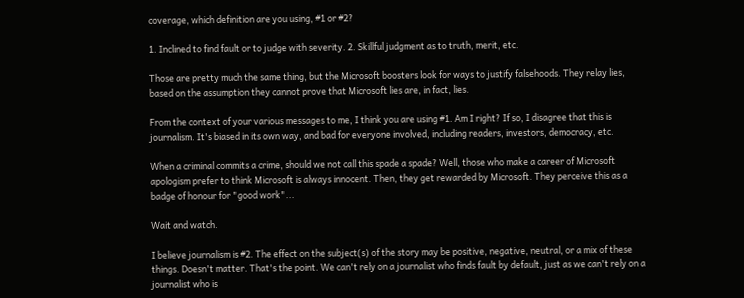coverage, which definition are you using, #1 or #2?

1. Inclined to find fault or to judge with severity. 2. Skillful judgment as to truth, merit, etc.

Those are pretty much the same thing, but the Microsoft boosters look for ways to justify falsehoods. They relay lies, based on the assumption they cannot prove that Microsoft lies are, in fact, lies.

From the context of your various messages to me, I think you are using #1. Am I right? If so, I disagree that this is journalism. It's biased in its own way, and bad for everyone involved, including readers, investors, democracy, etc.

When a criminal commits a crime, should we not call this spade a spade? Well, those who make a career of Microsoft apologism prefer to think Microsoft is always innocent. Then, they get rewarded by Microsoft. They perceive this as a badge of honour for "good work"...

Wait and watch.

I believe journalism is #2. The effect on the subject(s) of the story may be positive, negative, neutral, or a mix of these things. Doesn't matter. That's the point. We can't rely on a journalist who finds fault by default, just as we can't rely on a journalist who is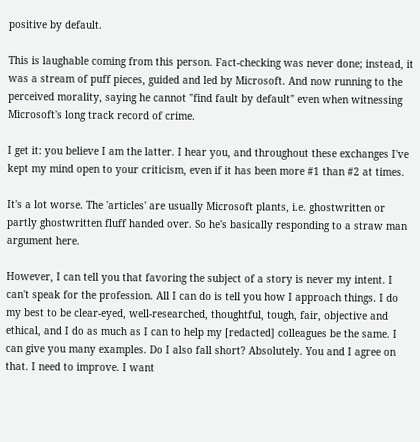positive by default.

This is laughable coming from this person. Fact-checking was never done; instead, it was a stream of puff pieces, guided and led by Microsoft. And now running to the perceived morality, saying he cannot "find fault by default" even when witnessing Microsoft's long track record of crime.

I get it: you believe I am the latter. I hear you, and throughout these exchanges I've kept my mind open to your criticism, even if it has been more #1 than #2 at times.

It's a lot worse. The 'articles' are usually Microsoft plants, i.e. ghostwritten or partly ghostwritten fluff handed over. So he's basically responding to a straw man argument here.

However, I can tell you that favoring the subject of a story is never my intent. I can't speak for the profession. All I can do is tell you how I approach things. I do my best to be clear-eyed, well-researched, thoughtful, tough, fair, objective and ethical, and I do as much as I can to help my [redacted] colleagues be the same. I can give you many examples. Do I also fall short? Absolutely. You and I agree on that. I need to improve. I want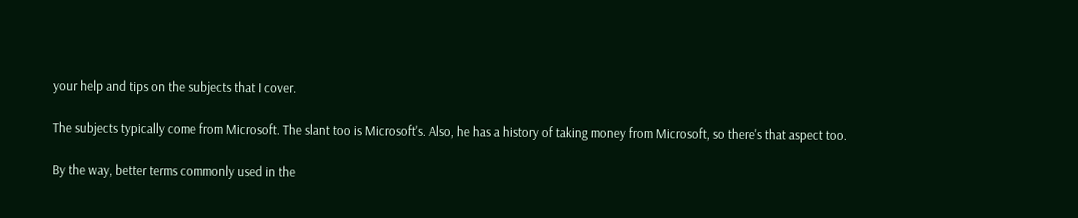your help and tips on the subjects that I cover.

The subjects typically come from Microsoft. The slant too is Microsoft's. Also, he has a history of taking money from Microsoft, so there's that aspect too.

By the way, better terms commonly used in the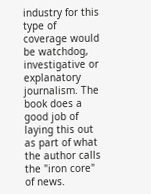industry for this type of coverage would be watchdog, investigative or explanatory journalism. The book does a good job of laying this out as part of what the author calls the "iron core" of news.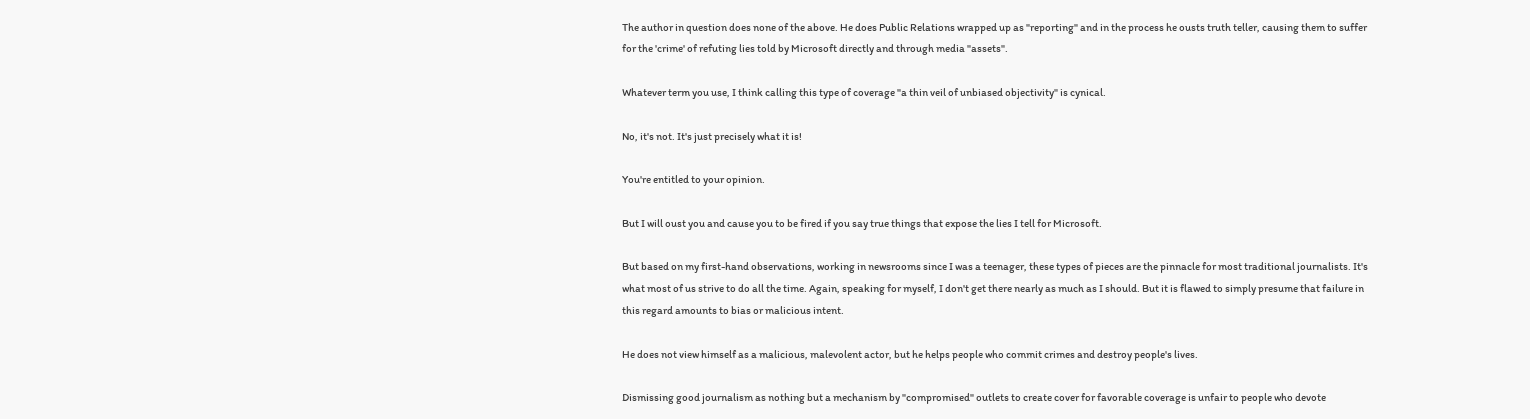The author in question does none of the above. He does Public Relations wrapped up as "reporting" and in the process he ousts truth teller, causing them to suffer for the 'crime' of refuting lies told by Microsoft directly and through media "assets".

Whatever term you use, I think calling this type of coverage "a thin veil of unbiased objectivity" is cynical.

No, it's not. It's just precisely what it is!

You're entitled to your opinion.

But I will oust you and cause you to be fired if you say true things that expose the lies I tell for Microsoft.

But based on my first-hand observations, working in newsrooms since I was a teenager, these types of pieces are the pinnacle for most traditional journalists. It's what most of us strive to do all the time. Again, speaking for myself, I don't get there nearly as much as I should. But it is flawed to simply presume that failure in this regard amounts to bias or malicious intent.

He does not view himself as a malicious, malevolent actor, but he helps people who commit crimes and destroy people's lives.

Dismissing good journalism as nothing but a mechanism by "compromised" outlets to create cover for favorable coverage is unfair to people who devote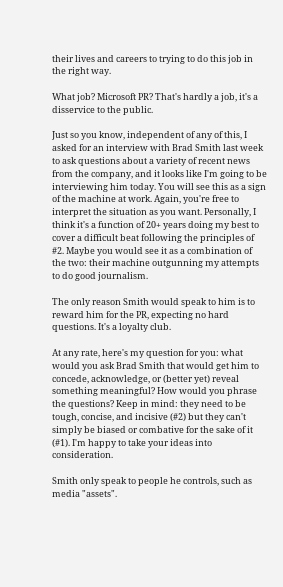their lives and careers to trying to do this job in the right way.

What job? Microsoft PR? That's hardly a job, it's a disservice to the public.

Just so you know, independent of any of this, I asked for an interview with Brad Smith last week to ask questions about a variety of recent news from the company, and it looks like I'm going to be interviewing him today. You will see this as a sign of the machine at work. Again, you're free to interpret the situation as you want. Personally, I think it's a function of 20+ years doing my best to cover a difficult beat following the principles of #2. Maybe you would see it as a combination of the two: their machine outgunning my attempts to do good journalism.

The only reason Smith would speak to him is to reward him for the PR, expecting no hard questions. It's a loyalty club.

At any rate, here's my question for you: what would you ask Brad Smith that would get him to concede, acknowledge, or (better yet) reveal something meaningful? How would you phrase the questions? Keep in mind: they need to be tough, concise, and incisive (#2) but they can't simply be biased or combative for the sake of it (#1). I'm happy to take your ideas into consideration.

Smith only speak to people he controls, such as media "assets".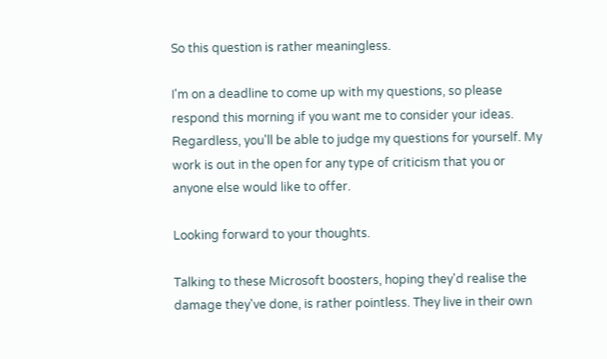So this question is rather meaningless.

I'm on a deadline to come up with my questions, so please respond this morning if you want me to consider your ideas. Regardless, you'll be able to judge my questions for yourself. My work is out in the open for any type of criticism that you or anyone else would like to offer.

Looking forward to your thoughts.

Talking to these Microsoft boosters, hoping they'd realise the damage they've done, is rather pointless. They live in their own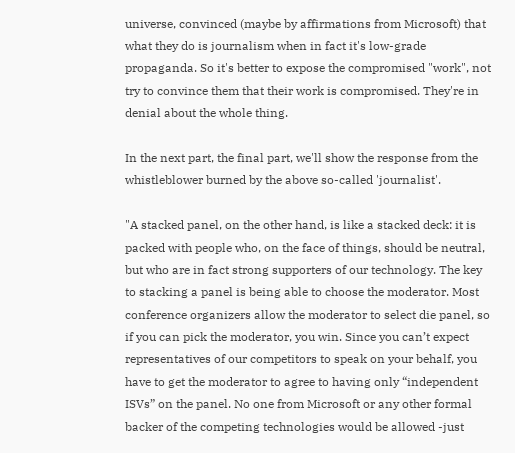universe, convinced (maybe by affirmations from Microsoft) that what they do is journalism when in fact it's low-grade propaganda. So it's better to expose the compromised "work", not try to convince them that their work is compromised. They're in denial about the whole thing.

In the next part, the final part, we'll show the response from the whistleblower burned by the above so-called 'journalist'.

"A stacked panel, on the other hand, is like a stacked deck: it is packed with people who, on the face of things, should be neutral, but who are in fact strong supporters of our technology. The key to stacking a panel is being able to choose the moderator. Most conference organizers allow the moderator to select die panel, so if you can pick the moderator, you win. Since you can’t expect representatives of our competitors to speak on your behalf, you have to get the moderator to agree to having only “independent ISVs” on the panel. No one from Microsoft or any other formal backer of the competing technologies would be allowed -just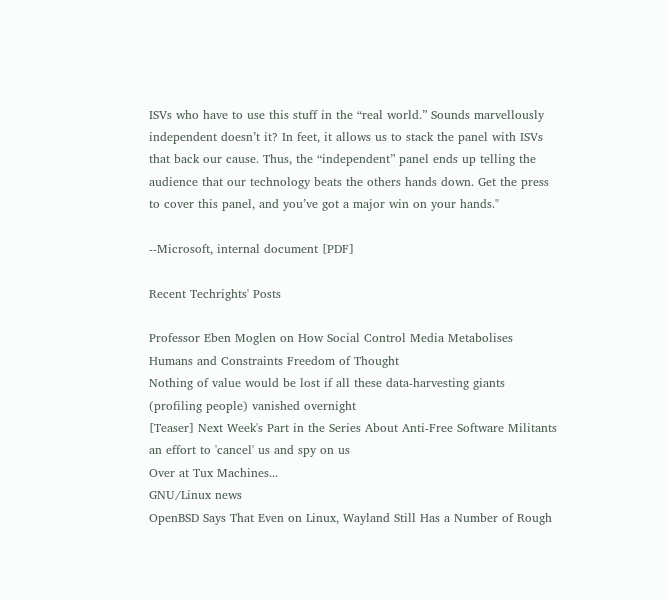ISVs who have to use this stuff in the “real world.” Sounds marvellously independent doesn’t it? In feet, it allows us to stack the panel with ISVs that back our cause. Thus, the “independent” panel ends up telling the audience that our technology beats the others hands down. Get the press to cover this panel, and you’ve got a major win on your hands."

--Microsoft, internal document [PDF]

Recent Techrights' Posts

Professor Eben Moglen on How Social Control Media Metabolises Humans and Constraints Freedom of Thought
Nothing of value would be lost if all these data-harvesting giants (profiling people) vanished overnight
[Teaser] Next Week's Part in the Series About Anti-Free Software Militants
an effort to 'cancel' us and spy on us
Over at Tux Machines...
GNU/Linux news
OpenBSD Says That Even on Linux, Wayland Still Has a Number of Rough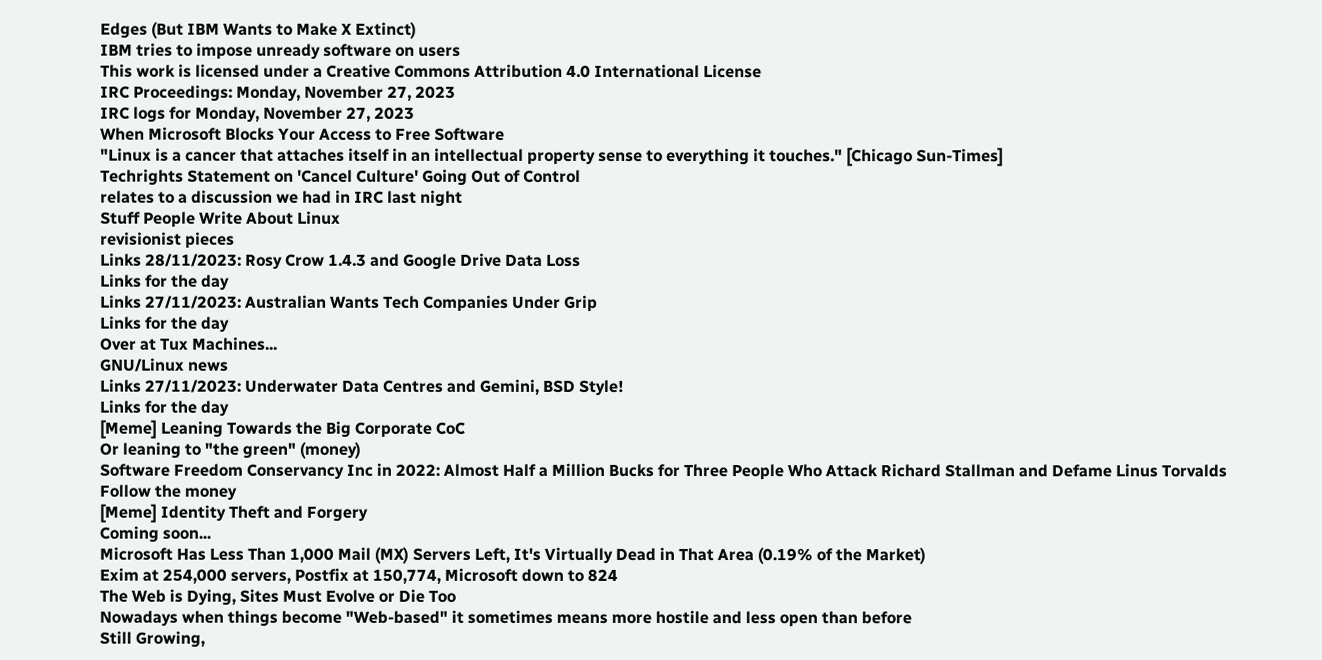Edges (But IBM Wants to Make X Extinct)
IBM tries to impose unready software on users
This work is licensed under a Creative Commons Attribution 4.0 International License
IRC Proceedings: Monday, November 27, 2023
IRC logs for Monday, November 27, 2023
When Microsoft Blocks Your Access to Free Software
"Linux is a cancer that attaches itself in an intellectual property sense to everything it touches." [Chicago Sun-Times]
Techrights Statement on 'Cancel Culture' Going Out of Control
relates to a discussion we had in IRC last night
Stuff People Write About Linux
revisionist pieces
Links 28/11/2023: Rosy Crow 1.4.3 and Google Drive Data Loss
Links for the day
Links 27/11/2023: Australian Wants Tech Companies Under Grip
Links for the day
Over at Tux Machines...
GNU/Linux news
Links 27/11/2023: Underwater Data Centres and Gemini, BSD Style!
Links for the day
[Meme] Leaning Towards the Big Corporate CoC
Or leaning to "the green" (money)
Software Freedom Conservancy Inc in 2022: Almost Half a Million Bucks for Three People Who Attack Richard Stallman and Defame Linus Torvalds
Follow the money
[Meme] Identity Theft and Forgery
Coming soon...
Microsoft Has Less Than 1,000 Mail (MX) Servers Left, It's Virtually Dead in That Area (0.19% of the Market)
Exim at 254,000 servers, Postfix at 150,774, Microsoft down to 824
The Web is Dying, Sites Must Evolve or Die Too
Nowadays when things become "Web-based" it sometimes means more hostile and less open than before
Still Growing,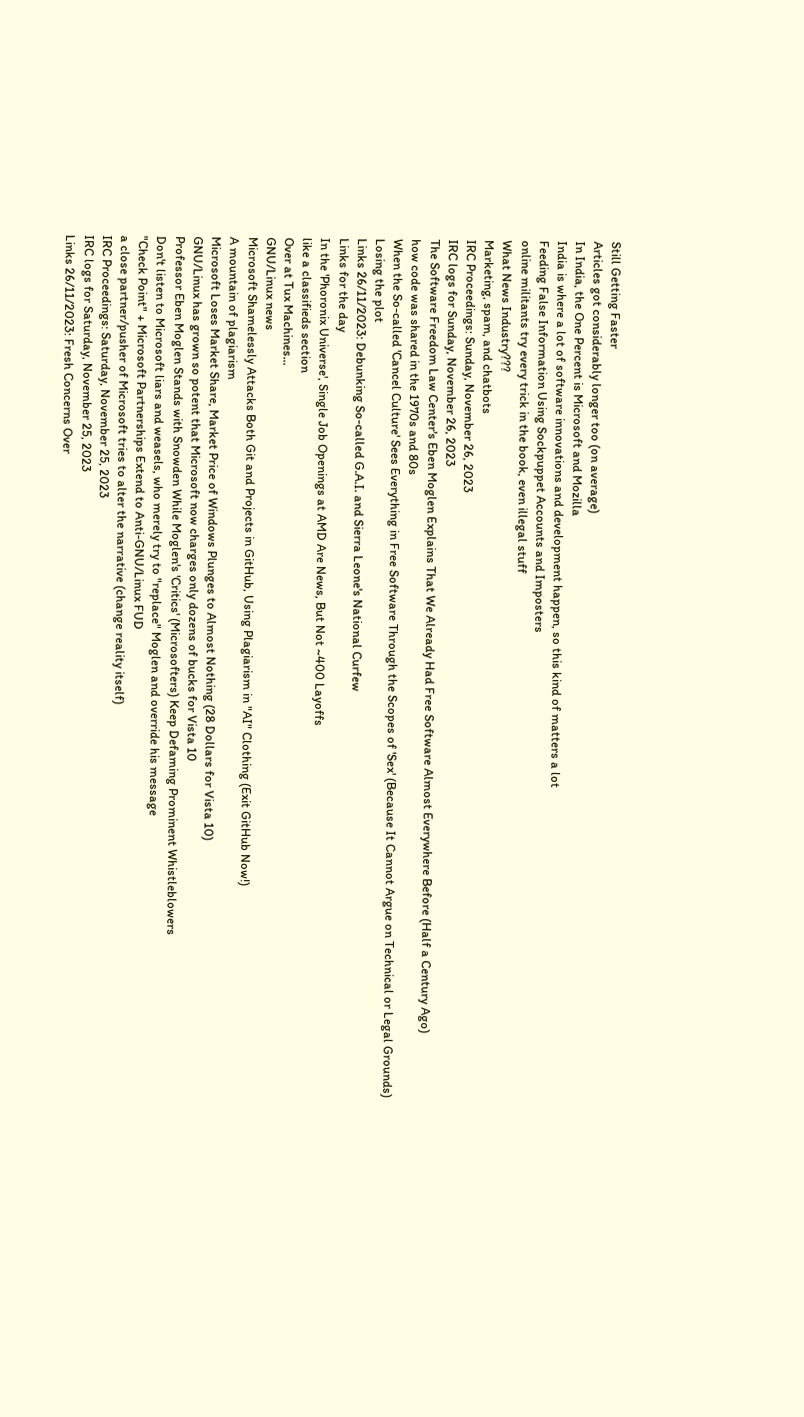Still Getting Faster
Articles got considerably longer too (on average)
In India, the One Percent is Microsoft and Mozilla
India is where a lot of software innovations and development happen, so this kind of matters a lot
Feeding False Information Using Sockpuppet Accounts and Imposters
online militants try every trick in the book, even illegal stuff
What News Industry???
Marketing, spam, and chatbots
IRC Proceedings: Sunday, November 26, 2023
IRC logs for Sunday, November 26, 2023
The Software Freedom Law Center's Eben Moglen Explains That We Already Had Free Software Almost Everywhere Before (Half a Century Ago)
how code was shared in the 1970s and 80s
When the So-called 'Cancel Culture' Sees Everything in Free Software Through the Scopes of 'Sex' (Because It Cannot Argue on Technical or Legal Grounds)
Losing the plot
Links 26/11/2023: Debunking So-called G.A.I. and Sierra Leone's National Curfew
Links for the day
In the 'Phoronix Universe', Single Job Openings at AMD Are News, But Not ~400 Layoffs
like a classifieds section
Over at Tux Machines...
GNU/Linux news
Microsoft Shamelessly Attacks Both Git and Projects in GitHub, Using Plagiarism in "AI" Clothing (Exit GitHub Now!)
A mountain of plagiarism
Microsoft Loses Market Share, Market Price of Windows Plunges to Almost Nothing (28 Dollars for Vista 10)
GNU/Linux has grown so potent that Microsoft now charges only dozens of bucks for Vista 10
Professor Eben Moglen Stands with Snowden While Moglen's 'Critics' (Microsofters) Keep Defaming Prominent Whistleblowers
Don't listen to Microsoft liars and weasels, who merely try to "replace" Moglen and override his message
"Check Point" + Microsoft Partnerships Extend to Anti-GNU/Linux FUD
a close partner/pusher of Microsoft tries to alter the narrative (change reality itself)
IRC Proceedings: Saturday, November 25, 2023
IRC logs for Saturday, November 25, 2023
Links 26/11/2023: Fresh Concerns Over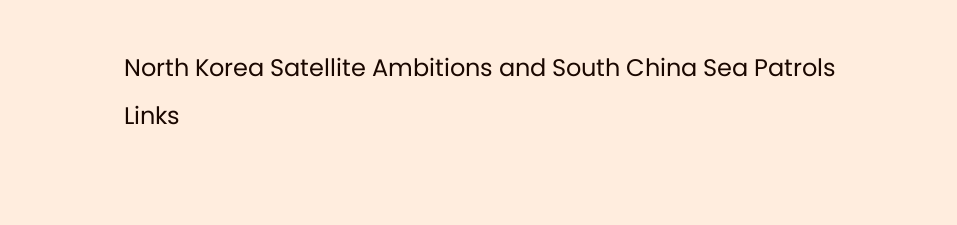North Korea Satellite Ambitions and South China Sea Patrols
Links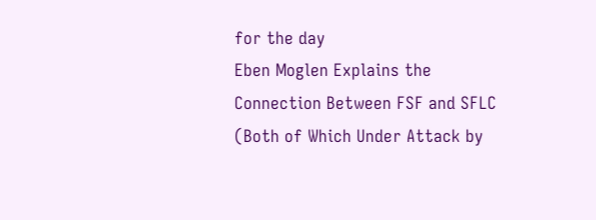for the day
Eben Moglen Explains the Connection Between FSF and SFLC (Both of Which Under Attack by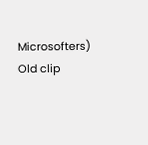Microsofters)
Old clip